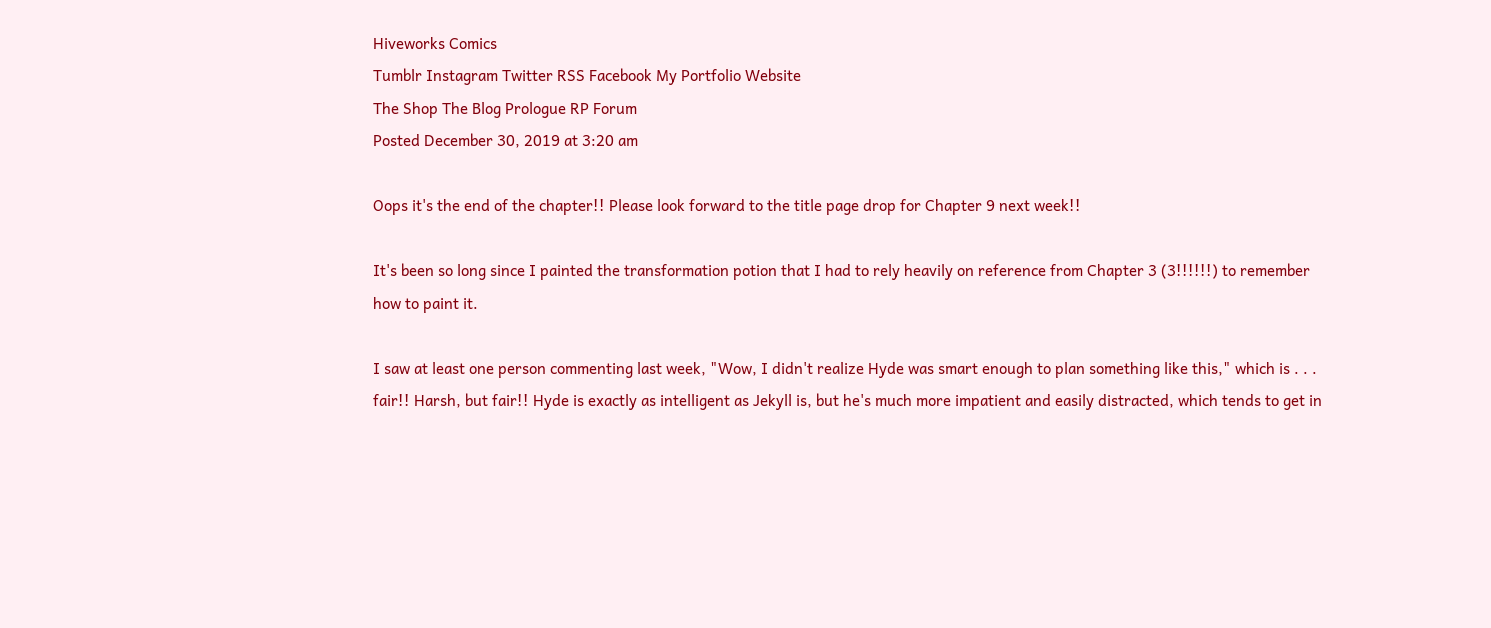Hiveworks Comics
Tumblr Instagram Twitter RSS Facebook My Portfolio Website
The Shop The Blog Prologue RP Forum
Posted December 30, 2019 at 3:20 am

Oops it's the end of the chapter!! Please look forward to the title page drop for Chapter 9 next week!!

It's been so long since I painted the transformation potion that I had to rely heavily on reference from Chapter 3 (3!!!!!!) to remember how to paint it.

I saw at least one person commenting last week, "Wow, I didn't realize Hyde was smart enough to plan something like this," which is . . . fair!! Harsh, but fair!! Hyde is exactly as intelligent as Jekyll is, but he's much more impatient and easily distracted, which tends to get in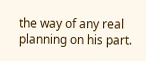the way of any real planning on his part.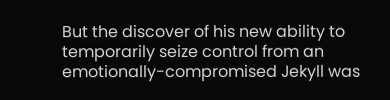But the discover of his new ability to temporarily seize control from an emotionally-compromised Jekyll was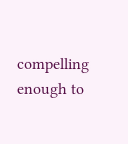compelling enough to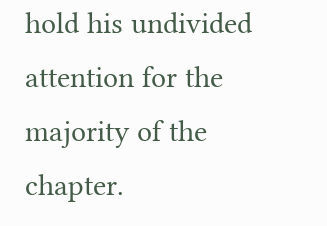hold his undivided attention for the majority of the chapter.